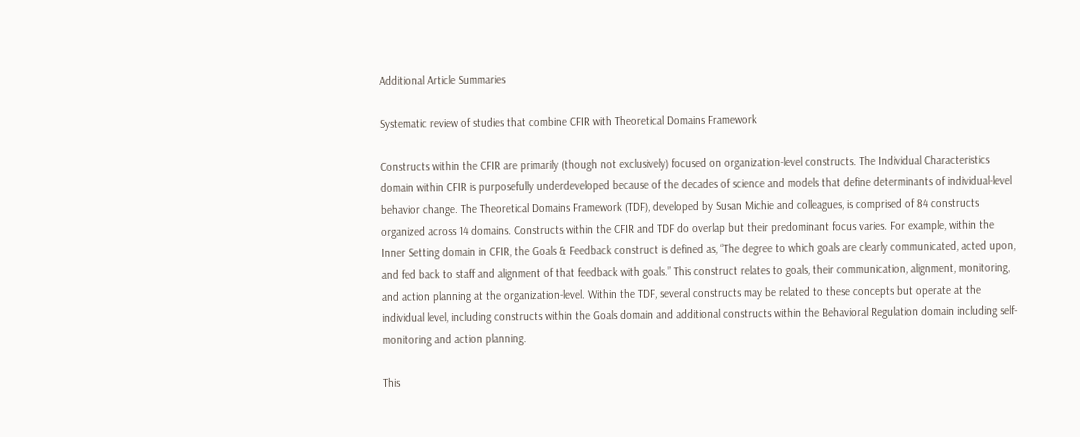Additional Article Summaries

Systematic review of studies that combine CFIR with Theoretical Domains Framework

Constructs within the CFIR are primarily (though not exclusively) focused on organization-level constructs. The Individual Characteristics domain within CFIR is purposefully underdeveloped because of the decades of science and models that define determinants of individual-level behavior change. The Theoretical Domains Framework (TDF), developed by Susan Michie and colleagues, is comprised of 84 constructs organized across 14 domains. Constructs within the CFIR and TDF do overlap but their predominant focus varies. For example, within the Inner Setting domain in CFIR, the Goals & Feedback construct is defined as, “The degree to which goals are clearly communicated, acted upon, and fed back to staff and alignment of that feedback with goals.” This construct relates to goals, their communication, alignment, monitoring, and action planning at the organization-level. Within the TDF, several constructs may be related to these concepts but operate at the individual level, including constructs within the Goals domain and additional constructs within the Behavioral Regulation domain including self-monitoring and action planning.

This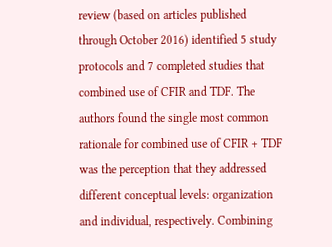review (based on articles published through October 2016) identified 5 study protocols and 7 completed studies that combined use of CFIR and TDF. The authors found the single most common rationale for combined use of CFIR + TDF was the perception that they addressed different conceptual levels: organization and individual, respectively. Combining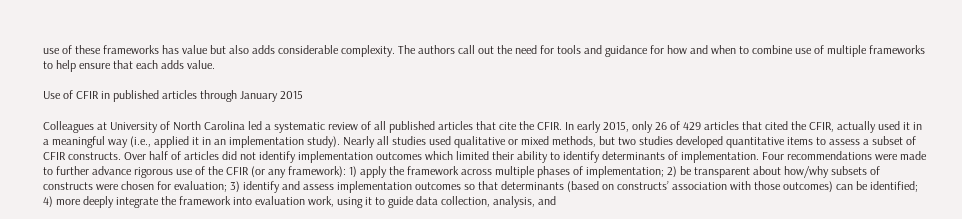use of these frameworks has value but also adds considerable complexity. The authors call out the need for tools and guidance for how and when to combine use of multiple frameworks to help ensure that each adds value.

Use of CFIR in published articles through January 2015

Colleagues at University of North Carolina led a systematic review of all published articles that cite the CFIR. In early 2015, only 26 of 429 articles that cited the CFIR, actually used it in a meaningful way (i.e., applied it in an implementation study). Nearly all studies used qualitative or mixed methods, but two studies developed quantitative items to assess a subset of CFIR constructs. Over half of articles did not identify implementation outcomes which limited their ability to identify determinants of implementation. Four recommendations were made to further advance rigorous use of the CFIR (or any framework): 1) apply the framework across multiple phases of implementation; 2) be transparent about how/why subsets of constructs were chosen for evaluation; 3) identify and assess implementation outcomes so that determinants (based on constructs’ association with those outcomes) can be identified; 4) more deeply integrate the framework into evaluation work, using it to guide data collection, analysis, and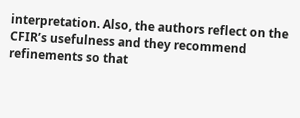interpretation. Also, the authors reflect on the CFIR’s usefulness and they recommend refinements so that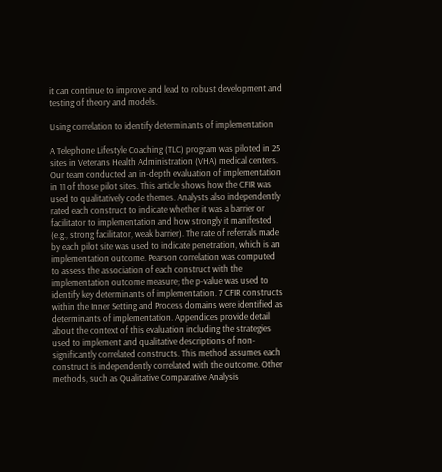it can continue to improve and lead to robust development and testing of theory and models.

Using correlation to identify determinants of implementation

A Telephone Lifestyle Coaching (TLC) program was piloted in 25 sites in Veterans Health Administration (VHA) medical centers. Our team conducted an in-depth evaluation of implementation in 11 of those pilot sites. This article shows how the CFIR was used to qualitatively code themes. Analysts also independently rated each construct to indicate whether it was a barrier or facilitator to implementation and how strongly it manifested (e.g., strong facilitator, weak barrier). The rate of referrals made by each pilot site was used to indicate penetration, which is an implementation outcome. Pearson correlation was computed to assess the association of each construct with the implementation outcome measure; the p-value was used to identify key determinants of implementation. 7 CFIR constructs within the Inner Setting and Process domains were identified as determinants of implementation. Appendices provide detail about the context of this evaluation including the strategies used to implement and qualitative descriptions of non-significantly correlated constructs. This method assumes each construct is independently correlated with the outcome. Other methods, such as Qualitative Comparative Analysis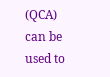(QCA) can be used to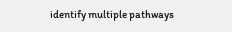identify multiple pathways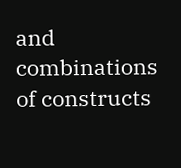and combinations of constructs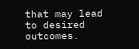that may lead to desired outcomes.